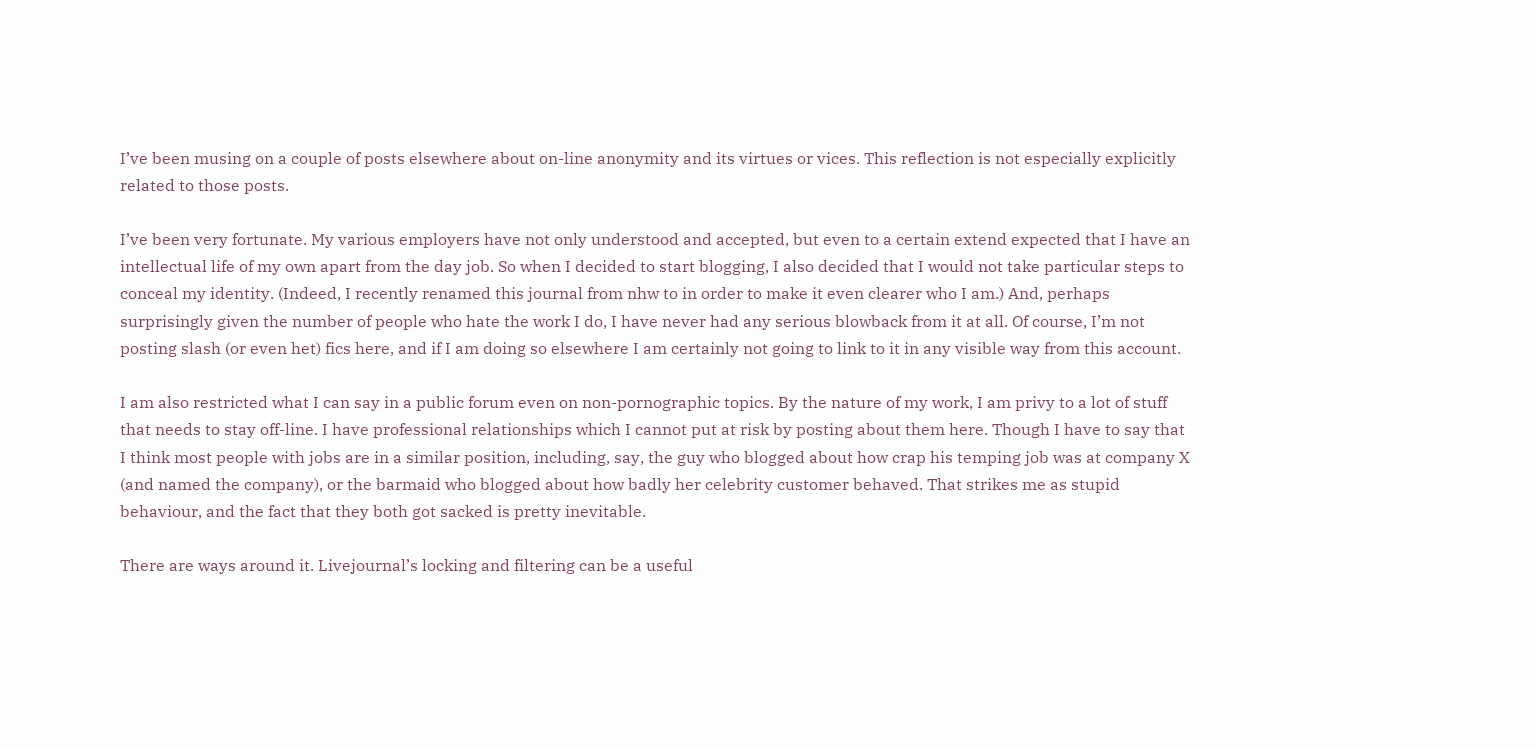I’ve been musing on a couple of posts elsewhere about on-line anonymity and its virtues or vices. This reflection is not especially explicitly related to those posts.

I’ve been very fortunate. My various employers have not only understood and accepted, but even to a certain extend expected that I have an intellectual life of my own apart from the day job. So when I decided to start blogging, I also decided that I would not take particular steps to conceal my identity. (Indeed, I recently renamed this journal from nhw to in order to make it even clearer who I am.) And, perhaps surprisingly given the number of people who hate the work I do, I have never had any serious blowback from it at all. Of course, I’m not posting slash (or even het) fics here, and if I am doing so elsewhere I am certainly not going to link to it in any visible way from this account.

I am also restricted what I can say in a public forum even on non-pornographic topics. By the nature of my work, I am privy to a lot of stuff that needs to stay off-line. I have professional relationships which I cannot put at risk by posting about them here. Though I have to say that I think most people with jobs are in a similar position, including, say, the guy who blogged about how crap his temping job was at company X (and named the company), or the barmaid who blogged about how badly her celebrity customer behaved. That strikes me as stupid behaviour, and the fact that they both got sacked is pretty inevitable.

There are ways around it. Livejournal’s locking and filtering can be a useful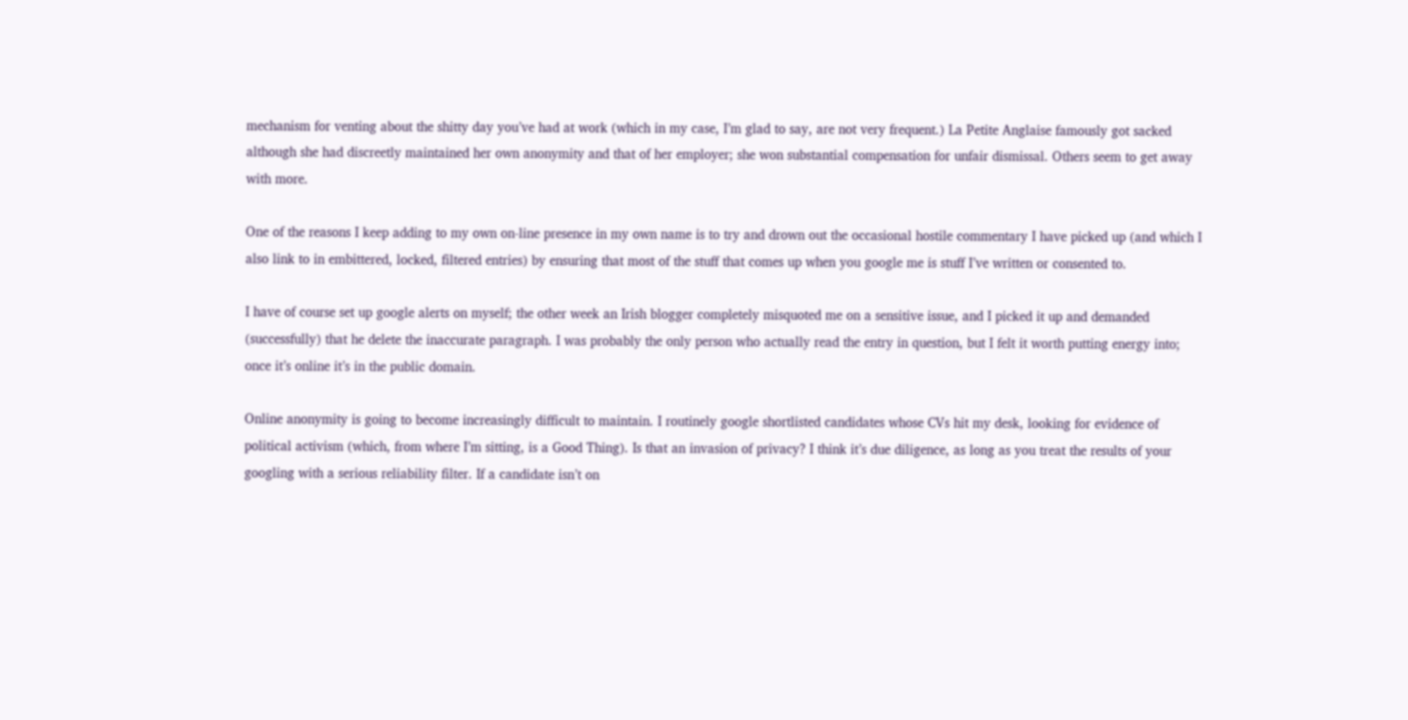mechanism for venting about the shitty day you’ve had at work (which in my case, I’m glad to say, are not very frequent.) La Petite Anglaise famously got sacked although she had discreetly maintained her own anonymity and that of her employer; she won substantial compensation for unfair dismissal. Others seem to get away with more.

One of the reasons I keep adding to my own on-line presence in my own name is to try and drown out the occasional hostile commentary I have picked up (and which I also link to in embittered, locked, filtered entries) by ensuring that most of the stuff that comes up when you google me is stuff I’ve written or consented to.

I have of course set up google alerts on myself; the other week an Irish blogger completely misquoted me on a sensitive issue, and I picked it up and demanded (successfully) that he delete the inaccurate paragraph. I was probably the only person who actually read the entry in question, but I felt it worth putting energy into; once it’s online it’s in the public domain.

Online anonymity is going to become increasingly difficult to maintain. I routinely google shortlisted candidates whose CVs hit my desk, looking for evidence of political activism (which, from where I’m sitting, is a Good Thing). Is that an invasion of privacy? I think it’s due diligence, as long as you treat the results of your googling with a serious reliability filter. If a candidate isn’t on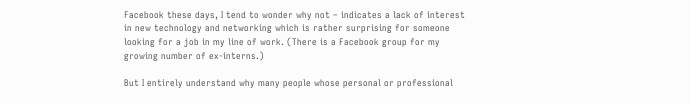Facebook these days, I tend to wonder why not – indicates a lack of interest in new technology and networking which is rather surprising for someone looking for a job in my line of work. (There is a Facebook group for my growing number of ex-interns.)

But I entirely understand why many people whose personal or professional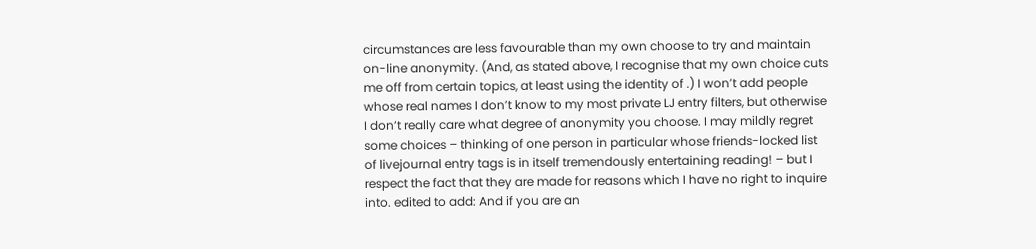circumstances are less favourable than my own choose to try and maintain on-line anonymity. (And, as stated above, I recognise that my own choice cuts me off from certain topics, at least using the identity of .) I won’t add people whose real names I don’t know to my most private LJ entry filters, but otherwise I don’t really care what degree of anonymity you choose. I may mildly regret some choices – thinking of one person in particular whose friends-locked list of livejournal entry tags is in itself tremendously entertaining reading! – but I respect the fact that they are made for reasons which I have no right to inquire into. edited to add: And if you are an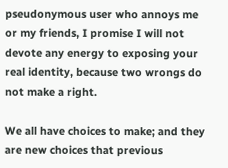pseudonymous user who annoys me or my friends, I promise I will not devote any energy to exposing your real identity, because two wrongs do not make a right.

We all have choices to make; and they are new choices that previous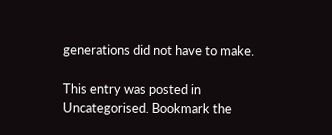generations did not have to make.

This entry was posted in Uncategorised. Bookmark the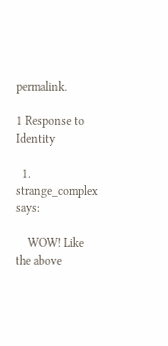permalink.

1 Response to Identity

  1. strange_complex says:

    WOW! Like the above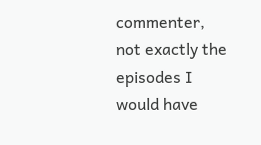commenter, not exactly the episodes I would have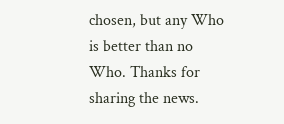chosen, but any Who is better than no Who. Thanks for sharing the news.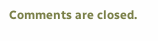Comments are closed.